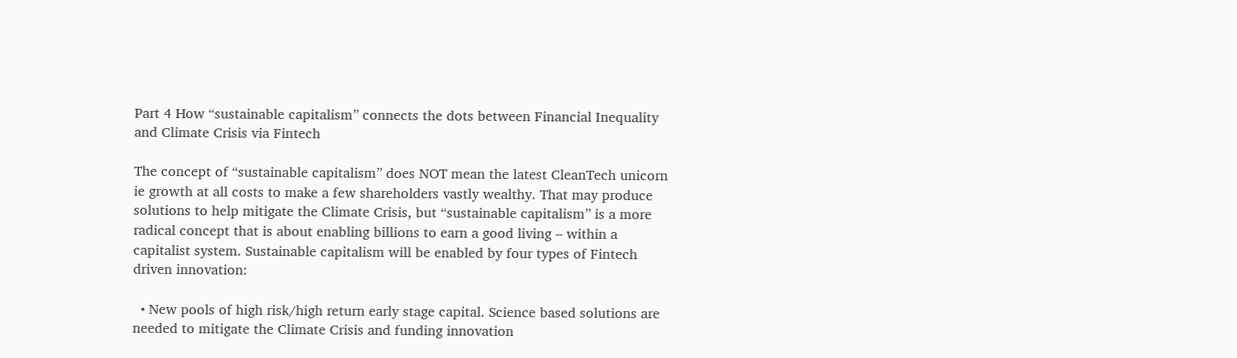Part 4 How “sustainable capitalism” connects the dots between Financial Inequality and Climate Crisis via Fintech

The concept of “sustainable capitalism” does NOT mean the latest CleanTech unicorn ie growth at all costs to make a few shareholders vastly wealthy. That may produce solutions to help mitigate the Climate Crisis, but “sustainable capitalism” is a more radical concept that is about enabling billions to earn a good living – within a capitalist system. Sustainable capitalism will be enabled by four types of Fintech driven innovation:

  • New pools of high risk/high return early stage capital. Science based solutions are needed to mitigate the Climate Crisis and funding innovation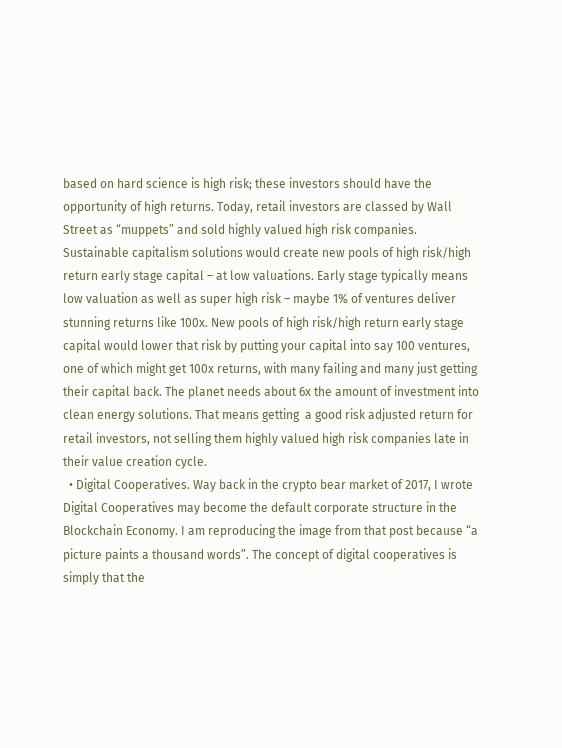based on hard science is high risk; these investors should have the opportunity of high returns. Today, retail investors are classed by Wall Street as “muppets” and sold highly valued high risk companies. Sustainable capitalism solutions would create new pools of high risk/high return early stage capital – at low valuations. Early stage typically means low valuation as well as super high risk – maybe 1% of ventures deliver stunning returns like 100x. New pools of high risk/high return early stage capital would lower that risk by putting your capital into say 100 ventures, one of which might get 100x returns, with many failing and many just getting their capital back. The planet needs about 6x the amount of investment into clean energy solutions. That means getting  a good risk adjusted return for retail investors, not selling them highly valued high risk companies late in their value creation cycle.
  • Digital Cooperatives. Way back in the crypto bear market of 2017, I wrote Digital Cooperatives may become the default corporate structure in the Blockchain Economy. I am reproducing the image from that post because “a picture paints a thousand words”. The concept of digital cooperatives is simply that the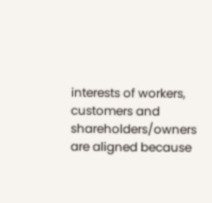interests of workers, customers and shareholders/owners are aligned because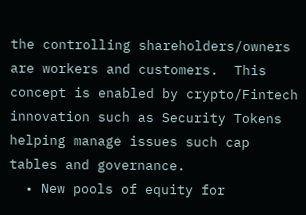the controlling shareholders/owners are workers and customers.  This concept is enabled by crypto/Fintech innovation such as Security Tokens helping manage issues such cap tables and governance.
  • New pools of equity for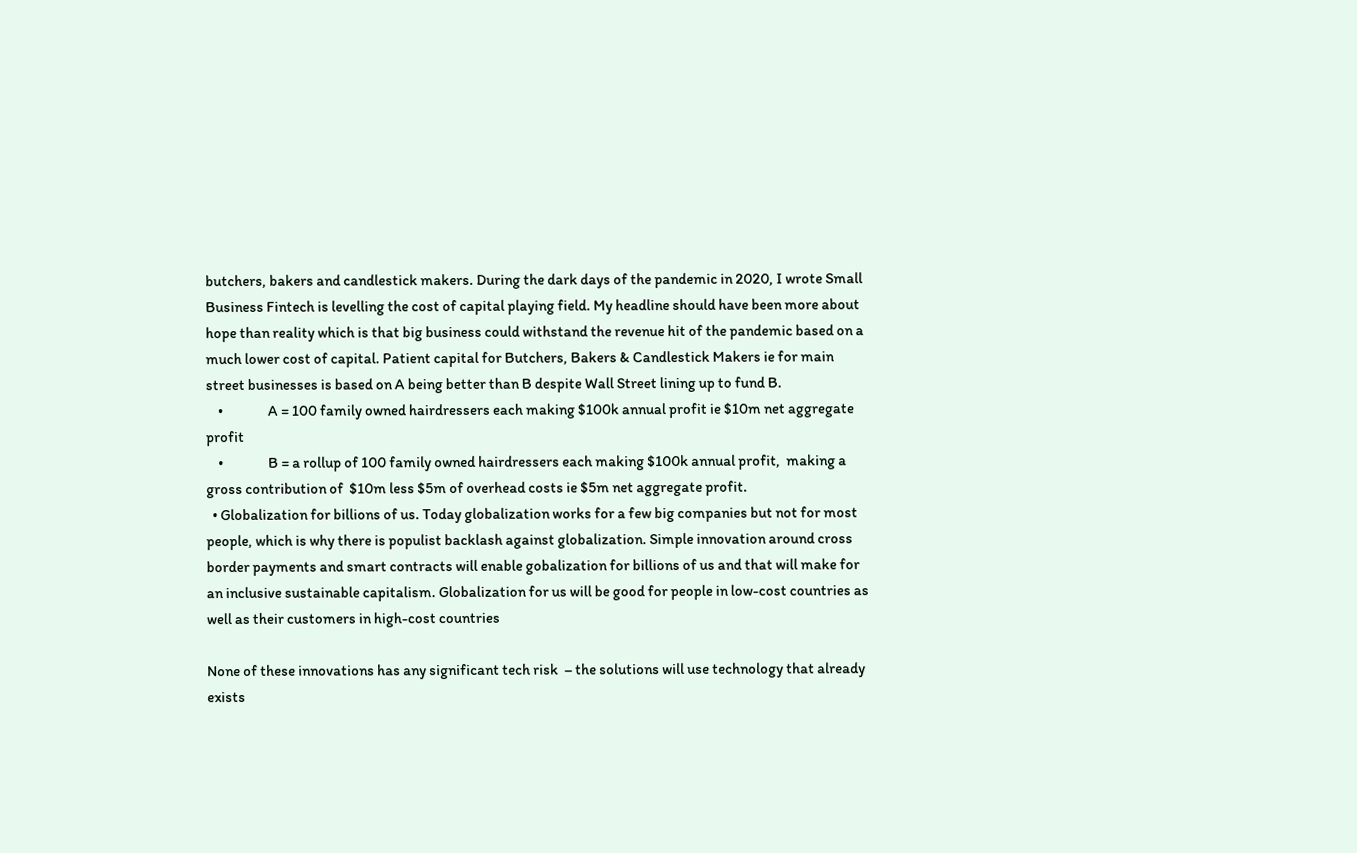butchers, bakers and candlestick makers. During the dark days of the pandemic in 2020, I wrote Small Business Fintech is levelling the cost of capital playing field. My headline should have been more about hope than reality which is that big business could withstand the revenue hit of the pandemic based on a much lower cost of capital. Patient capital for Butchers, Bakers & Candlestick Makers ie for main street businesses is based on A being better than B despite Wall Street lining up to fund B.
    •               A = 100 family owned hairdressers each making $100k annual profit ie $10m net aggregate profit
    •               B = a rollup of 100 family owned hairdressers each making $100k annual profit,  making a    gross contribution of  $10m less $5m of overhead costs ie $5m net aggregate profit.
  • Globalization for billions of us. Today globalization works for a few big companies but not for most people, which is why there is populist backlash against globalization. Simple innovation around cross border payments and smart contracts will enable gobalization for billions of us and that will make for an inclusive sustainable capitalism. Globalization for us will be good for people in low-cost countries as well as their customers in high-cost countries

None of these innovations has any significant tech risk  – the solutions will use technology that already exists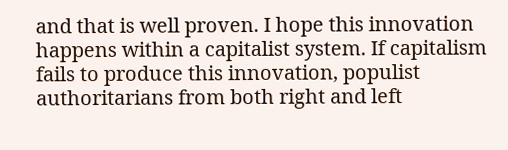and that is well proven. I hope this innovation happens within a capitalist system. If capitalism fails to produce this innovation, populist authoritarians from both right and left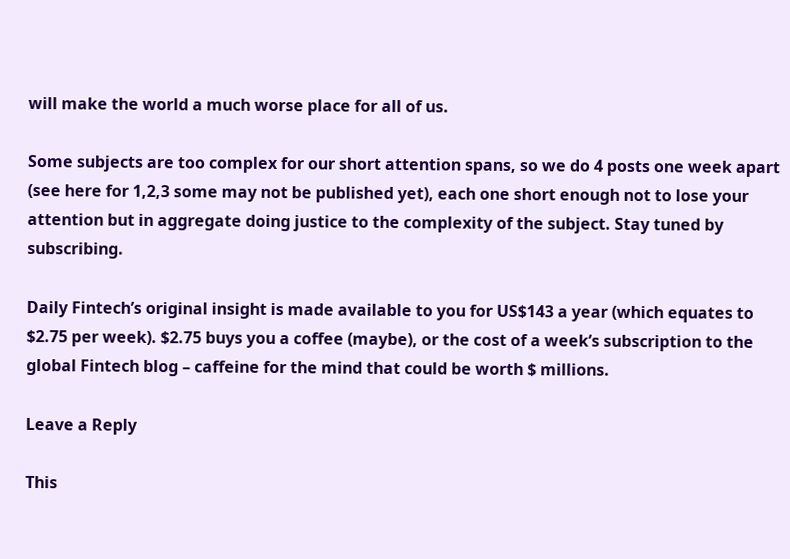will make the world a much worse place for all of us.

Some subjects are too complex for our short attention spans, so we do 4 posts one week apart (see here for 1,2,3 some may not be published yet), each one short enough not to lose your attention but in aggregate doing justice to the complexity of the subject. Stay tuned by subscribing.

Daily Fintech’s original insight is made available to you for US$143 a year (which equates to $2.75 per week). $2.75 buys you a coffee (maybe), or the cost of a week’s subscription to the global Fintech blog – caffeine for the mind that could be worth $ millions.

Leave a Reply

This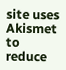site uses Akismet to reduce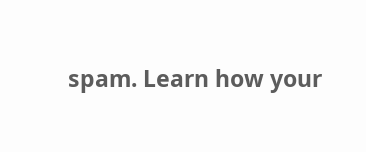spam. Learn how your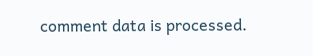comment data is processed.